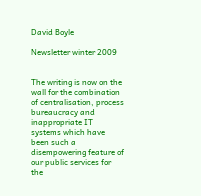David Boyle

Newsletter winter 2009


The writing is now on the wall for the combination of centralisation, process bureaucracy and inappropriate IT systems which have been such a disempowering feature of our public services for the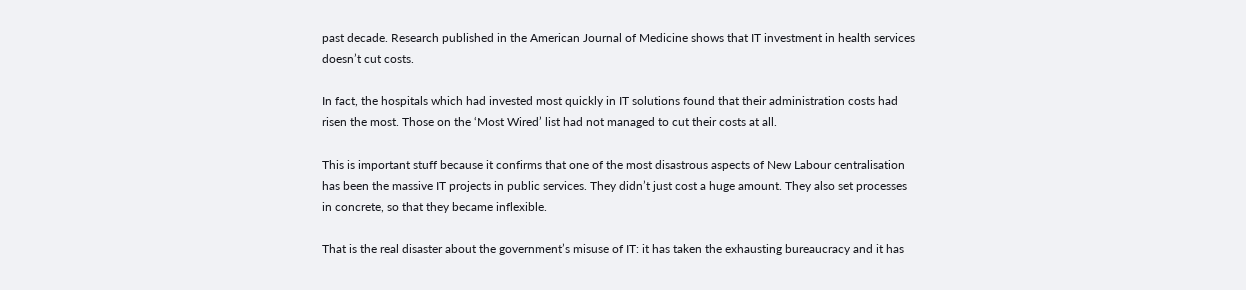past decade. Research published in the American Journal of Medicine shows that IT investment in health services doesn’t cut costs.

In fact, the hospitals which had invested most quickly in IT solutions found that their administration costs had risen the most. Those on the ‘Most Wired’ list had not managed to cut their costs at all.

This is important stuff because it confirms that one of the most disastrous aspects of New Labour centralisation has been the massive IT projects in public services. They didn’t just cost a huge amount. They also set processes in concrete, so that they became inflexible.

That is the real disaster about the government’s misuse of IT: it has taken the exhausting bureaucracy and it has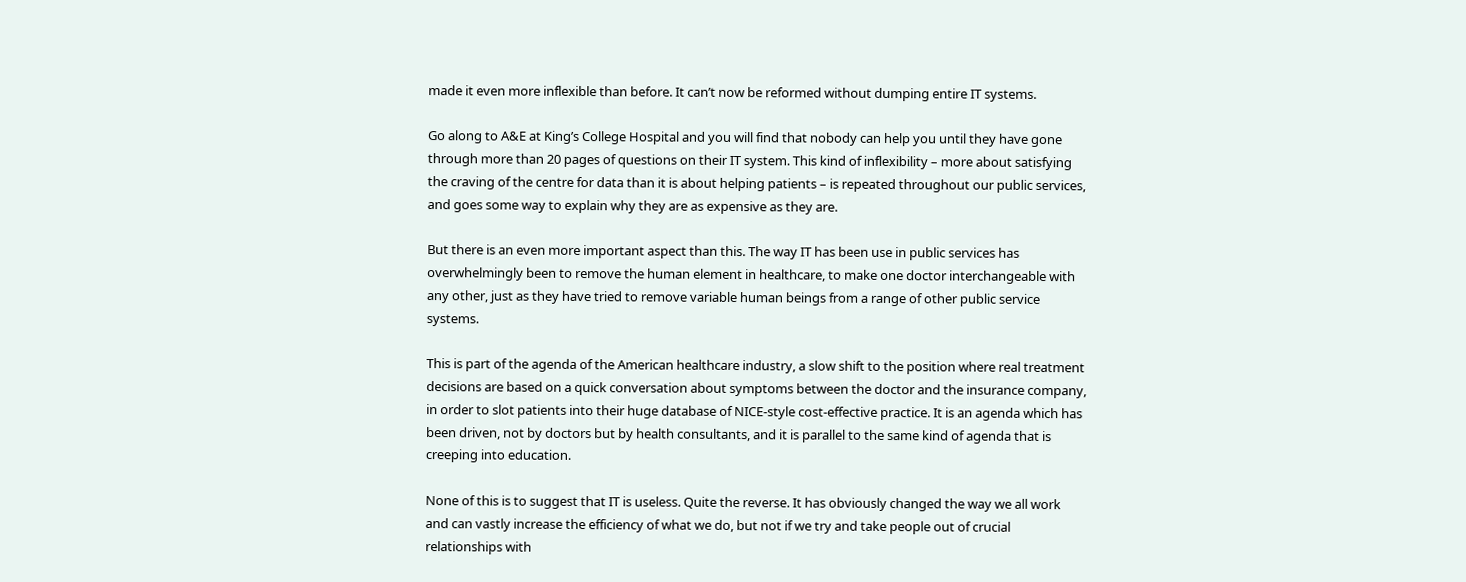made it even more inflexible than before. It can’t now be reformed without dumping entire IT systems.

Go along to A&E at King’s College Hospital and you will find that nobody can help you until they have gone through more than 20 pages of questions on their IT system. This kind of inflexibility – more about satisfying the craving of the centre for data than it is about helping patients – is repeated throughout our public services, and goes some way to explain why they are as expensive as they are.

But there is an even more important aspect than this. The way IT has been use in public services has overwhelmingly been to remove the human element in healthcare, to make one doctor interchangeable with any other, just as they have tried to remove variable human beings from a range of other public service systems.

This is part of the agenda of the American healthcare industry, a slow shift to the position where real treatment decisions are based on a quick conversation about symptoms between the doctor and the insurance company, in order to slot patients into their huge database of NICE-style cost-effective practice. It is an agenda which has been driven, not by doctors but by health consultants, and it is parallel to the same kind of agenda that is creeping into education.

None of this is to suggest that IT is useless. Quite the reverse. It has obviously changed the way we all work and can vastly increase the efficiency of what we do, but not if we try and take people out of crucial relationships with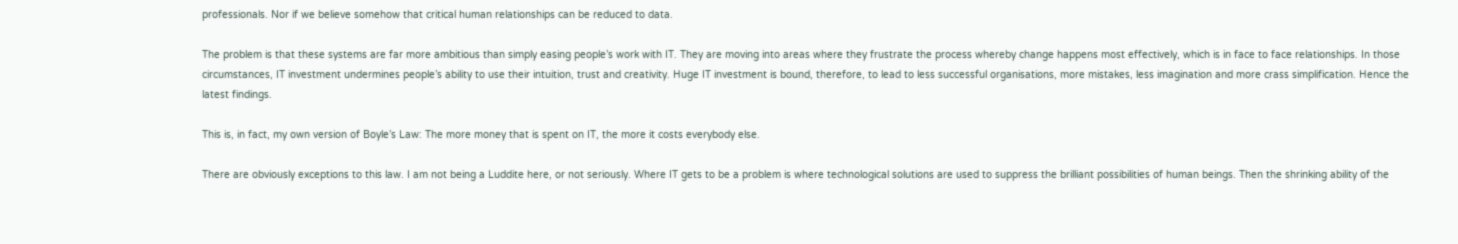professionals. Nor if we believe somehow that critical human relationships can be reduced to data.

The problem is that these systems are far more ambitious than simply easing people’s work with IT. They are moving into areas where they frustrate the process whereby change happens most effectively, which is in face to face relationships. In those circumstances, IT investment undermines people’s ability to use their intuition, trust and creativity. Huge IT investment is bound, therefore, to lead to less successful organisations, more mistakes, less imagination and more crass simplification. Hence the latest findings.

This is, in fact, my own version of Boyle’s Law: The more money that is spent on IT, the more it costs everybody else.

There are obviously exceptions to this law. I am not being a Luddite here, or not seriously. Where IT gets to be a problem is where technological solutions are used to suppress the brilliant possibilities of human beings. Then the shrinking ability of the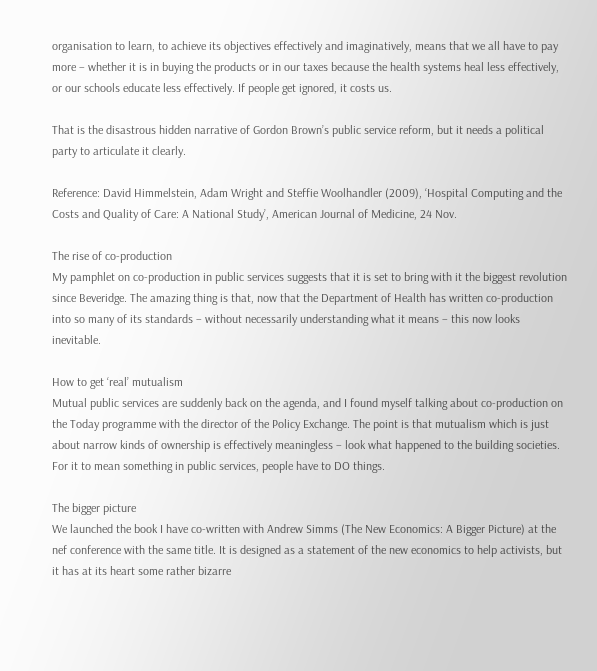organisation to learn, to achieve its objectives effectively and imaginatively, means that we all have to pay more – whether it is in buying the products or in our taxes because the health systems heal less effectively, or our schools educate less effectively. If people get ignored, it costs us.

That is the disastrous hidden narrative of Gordon Brown’s public service reform, but it needs a political party to articulate it clearly.

Reference: David Himmelstein, Adam Wright and Steffie Woolhandler (2009), ‘Hospital Computing and the Costs and Quality of Care: A National Study’, American Journal of Medicine, 24 Nov.

The rise of co-production
My pamphlet on co-production in public services suggests that it is set to bring with it the biggest revolution since Beveridge. The amazing thing is that, now that the Department of Health has written co-production into so many of its standards – without necessarily understanding what it means – this now looks inevitable.

How to get ‘real’ mutualism
Mutual public services are suddenly back on the agenda, and I found myself talking about co-production on the Today programme with the director of the Policy Exchange. The point is that mutualism which is just about narrow kinds of ownership is effectively meaningless – look what happened to the building societies. For it to mean something in public services, people have to DO things.

The bigger picture
We launched the book I have co-written with Andrew Simms (The New Economics: A Bigger Picture) at the nef conference with the same title. It is designed as a statement of the new economics to help activists, but it has at its heart some rather bizarre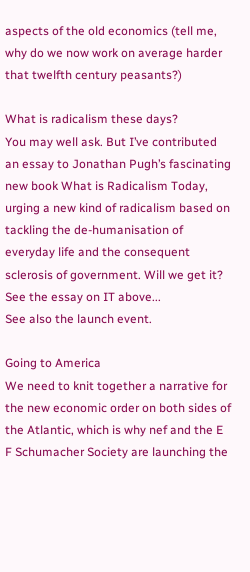aspects of the old economics (tell me, why do we now work on average harder that twelfth century peasants?)

What is radicalism these days?
You may well ask. But I’ve contributed an essay to Jonathan Pugh’s fascinating new book What is Radicalism Today, urging a new kind of radicalism based on tackling the de-humanisation of everyday life and the consequent sclerosis of government. Will we get it? See the essay on IT above...
See also the launch event.

Going to America
We need to knit together a narrative for the new economic order on both sides of the Atlantic, which is why nef and the E F Schumacher Society are launching the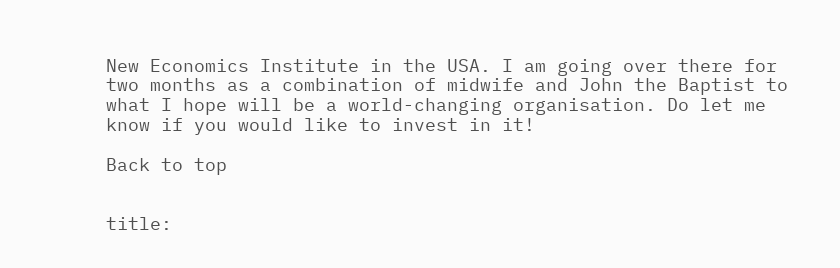New Economics Institute in the USA. I am going over there for two months as a combination of midwife and John the Baptist to what I hope will be a world-changing organisation. Do let me know if you would like to invest in it!

Back to top


title: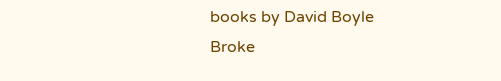books by David Boyle
Broke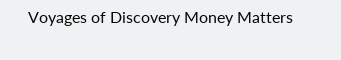Voyages of Discovery Money Matters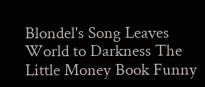Blondel's Song Leaves World to Darkness The Little Money Book Funny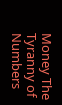Money The Tyranny of Numbers